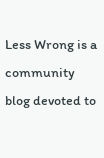Less Wrong is a community blog devoted to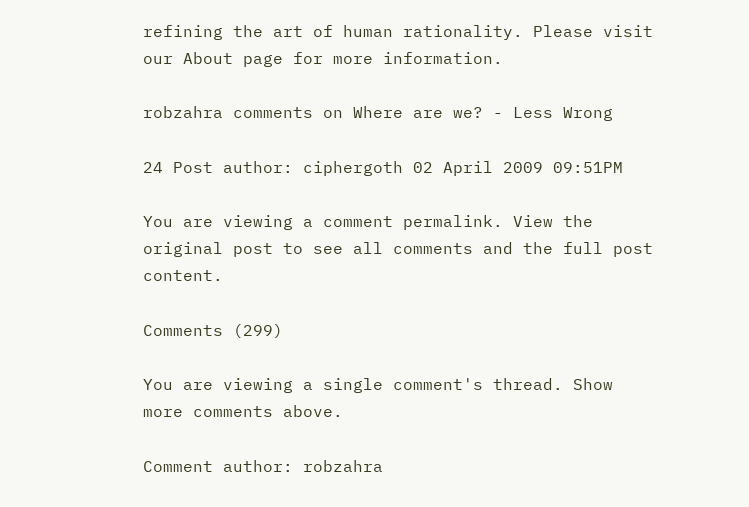refining the art of human rationality. Please visit our About page for more information.

robzahra comments on Where are we? - Less Wrong

24 Post author: ciphergoth 02 April 2009 09:51PM

You are viewing a comment permalink. View the original post to see all comments and the full post content.

Comments (299)

You are viewing a single comment's thread. Show more comments above.

Comment author: robzahra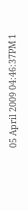05 April 2009 04:46:37PM 1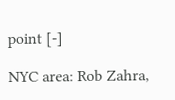point [-]

NYC area: Rob Zahra,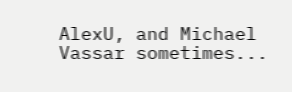AlexU, and Michael Vassar sometimes...